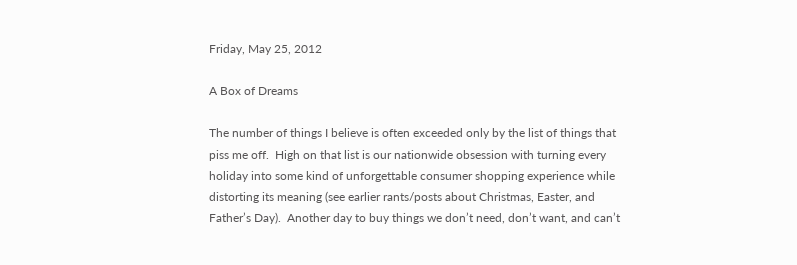Friday, May 25, 2012

A Box of Dreams

The number of things I believe is often exceeded only by the list of things that piss me off.  High on that list is our nationwide obsession with turning every holiday into some kind of unforgettable consumer shopping experience while distorting its meaning (see earlier rants/posts about Christmas, Easter, and Father’s Day).  Another day to buy things we don’t need, don’t want, and can’t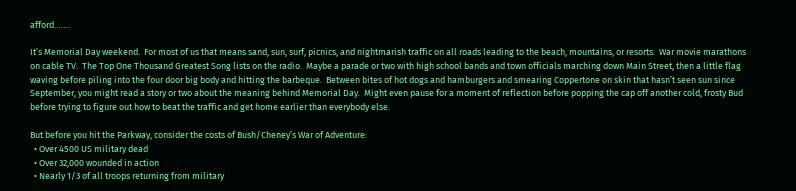afford…….

It’s Memorial Day weekend.  For most of us that means sand, sun, surf, picnics, and nightmarish traffic on all roads leading to the beach, mountains, or resorts.  War movie marathons on cable TV.  The Top One Thousand Greatest Song lists on the radio.  Maybe a parade or two with high school bands and town officials marching down Main Street, then a little flag waving before piling into the four door big body and hitting the barbeque.  Between bites of hot dogs and hamburgers and smearing Coppertone on skin that hasn’t seen sun since September, you might read a story or two about the meaning behind Memorial Day.  Might even pause for a moment of reflection before popping the cap off another cold, frosty Bud before trying to figure out how to beat the traffic and get home earlier than everybody else.

But before you hit the Parkway, consider the costs of Bush/Cheney’s War of Adventure:
  • Over 4500 US military dead
  • Over 32,000 wounded in action
  • Nearly 1/3 of all troops returning from military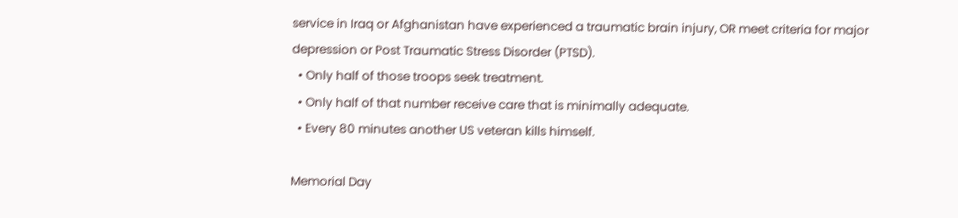service in Iraq or Afghanistan have experienced a traumatic brain injury, OR meet criteria for major depression or Post Traumatic Stress Disorder (PTSD).
  • Only half of those troops seek treatment.
  • Only half of that number receive care that is minimally adequate.
  • Every 80 minutes another US veteran kills himself.

Memorial Day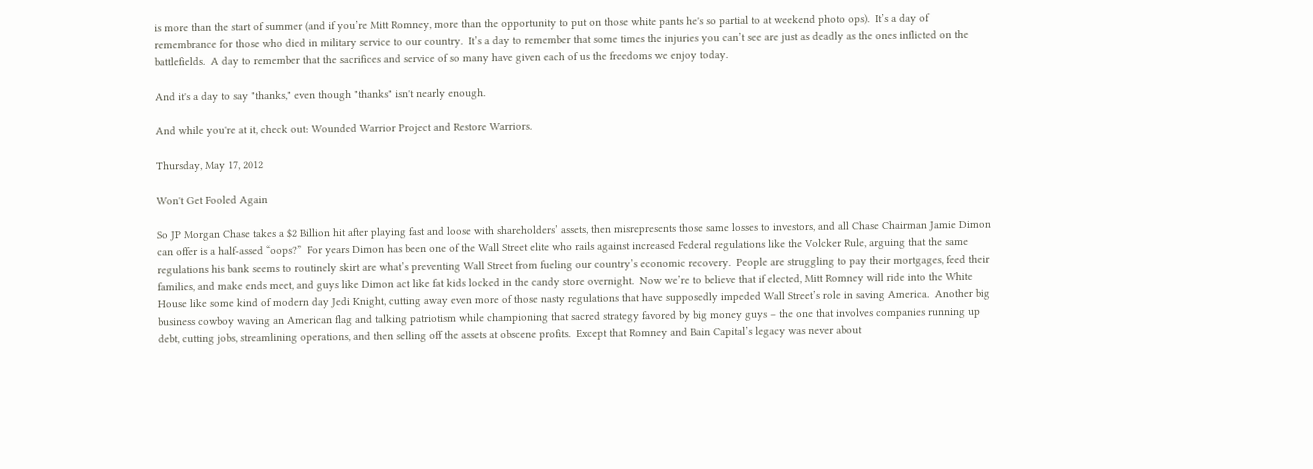is more than the start of summer (and if you’re Mitt Romney, more than the opportunity to put on those white pants he's so partial to at weekend photo ops).  It’s a day of remembrance for those who died in military service to our country.  It’s a day to remember that some times the injuries you can’t see are just as deadly as the ones inflicted on the battlefields.  A day to remember that the sacrifices and service of so many have given each of us the freedoms we enjoy today.

And it's a day to say "thanks," even though "thanks" isn't nearly enough.

And while you're at it, check out: Wounded Warrior Project and Restore Warriors.

Thursday, May 17, 2012

Won't Get Fooled Again

So JP Morgan Chase takes a $2 Billion hit after playing fast and loose with shareholders’ assets, then misrepresents those same losses to investors, and all Chase Chairman Jamie Dimon can offer is a half-assed “oops?”  For years Dimon has been one of the Wall Street elite who rails against increased Federal regulations like the Volcker Rule, arguing that the same regulations his bank seems to routinely skirt are what’s preventing Wall Street from fueling our country’s economic recovery.  People are struggling to pay their mortgages, feed their families, and make ends meet, and guys like Dimon act like fat kids locked in the candy store overnight.  Now we’re to believe that if elected, Mitt Romney will ride into the White House like some kind of modern day Jedi Knight, cutting away even more of those nasty regulations that have supposedly impeded Wall Street’s role in saving America.  Another big business cowboy waving an American flag and talking patriotism while championing that sacred strategy favored by big money guys – the one that involves companies running up debt, cutting jobs, streamlining operations, and then selling off the assets at obscene profits.  Except that Romney and Bain Capital’s legacy was never about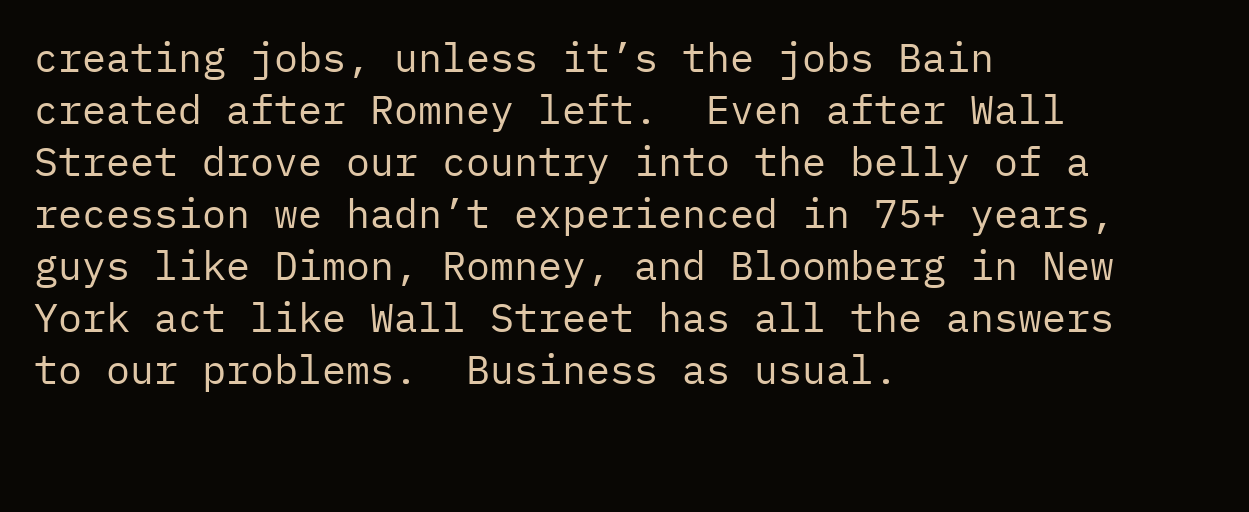creating jobs, unless it’s the jobs Bain created after Romney left.  Even after Wall Street drove our country into the belly of a recession we hadn’t experienced in 75+ years, guys like Dimon, Romney, and Bloomberg in New York act like Wall Street has all the answers to our problems.  Business as usual.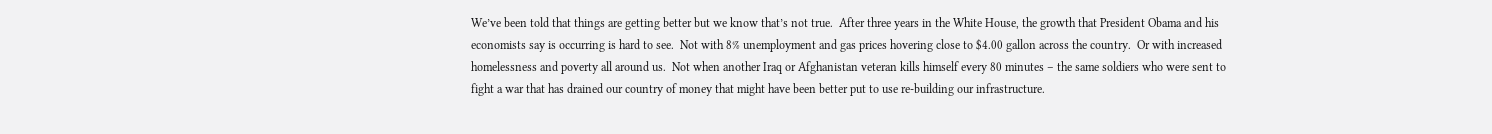We’ve been told that things are getting better but we know that’s not true.  After three years in the White House, the growth that President Obama and his economists say is occurring is hard to see.  Not with 8% unemployment and gas prices hovering close to $4.00 gallon across the country.  Or with increased homelessness and poverty all around us.  Not when another Iraq or Afghanistan veteran kills himself every 80 minutes – the same soldiers who were sent to fight a war that has drained our country of money that might have been better put to use re-building our infrastructure.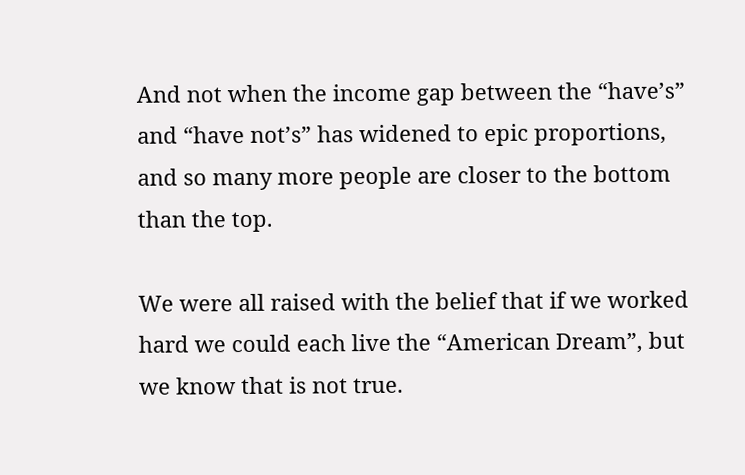And not when the income gap between the “have’s” and “have not’s” has widened to epic proportions, and so many more people are closer to the bottom than the top.

We were all raised with the belief that if we worked hard we could each live the “American Dream”, but we know that is not true.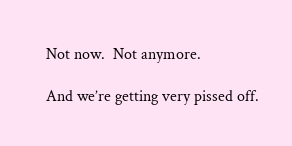Not now.  Not anymore.

And we’re getting very pissed off.